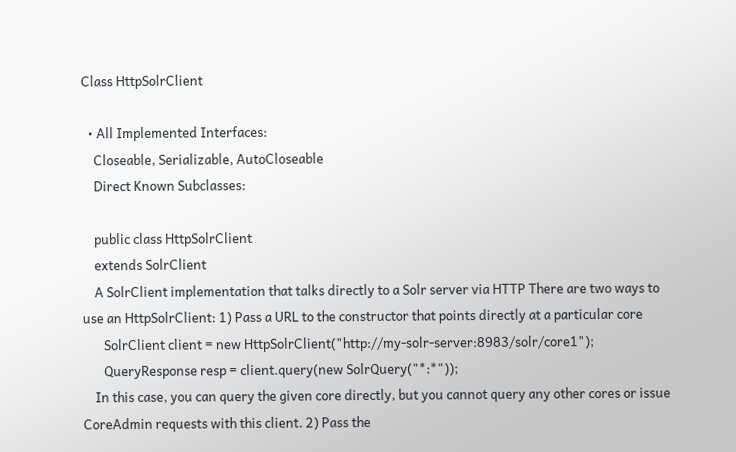Class HttpSolrClient

  • All Implemented Interfaces:
    Closeable, Serializable, AutoCloseable
    Direct Known Subclasses:

    public class HttpSolrClient
    extends SolrClient
    A SolrClient implementation that talks directly to a Solr server via HTTP There are two ways to use an HttpSolrClient: 1) Pass a URL to the constructor that points directly at a particular core
       SolrClient client = new HttpSolrClient("http://my-solr-server:8983/solr/core1");
       QueryResponse resp = client.query(new SolrQuery("*:*"));
    In this case, you can query the given core directly, but you cannot query any other cores or issue CoreAdmin requests with this client. 2) Pass the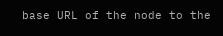base URL of the node to the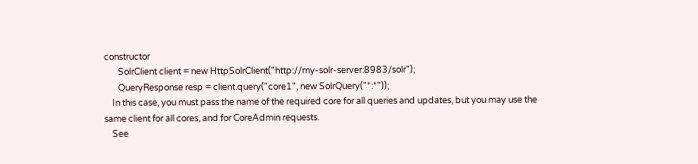constructor
       SolrClient client = new HttpSolrClient("http://my-solr-server:8983/solr");
       QueryResponse resp = client.query("core1", new SolrQuery("*:*"));
    In this case, you must pass the name of the required core for all queries and updates, but you may use the same client for all cores, and for CoreAdmin requests.
    See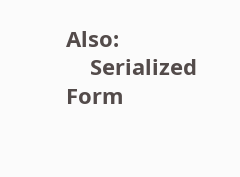Also:
    Serialized Form